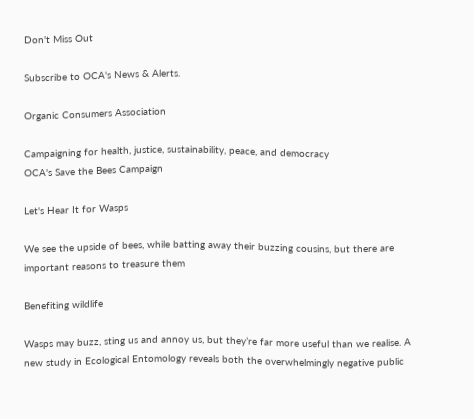Don't Miss Out

Subscribe to OCA's News & Alerts.

Organic Consumers Association

Campaigning for health, justice, sustainability, peace, and democracy
OCA's Save the Bees Campaign

Let's Hear It for Wasps

We see the upside of bees, while batting away their buzzing cousins, but there are important reasons to treasure them

Benefiting wildlife

Wasps may buzz, sting us and annoy us, but they’re far more useful than we realise. A new study in Ecological Entomology reveals both the overwhelmingly negative public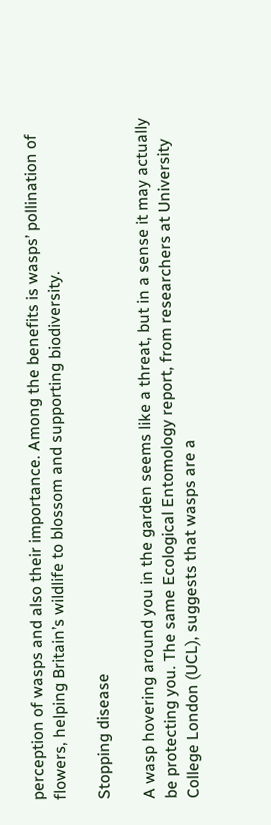perception of wasps and also their importance. Among the benefits is wasps’ pollination of flowers, helping Britain’s wildlife to blossom and supporting biodiversity.

Stopping disease

A wasp hovering around you in the garden seems like a threat, but in a sense it may actually be protecting you. The same Ecological Entomology report, from researchers at University College London (UCL), suggests that wasps are a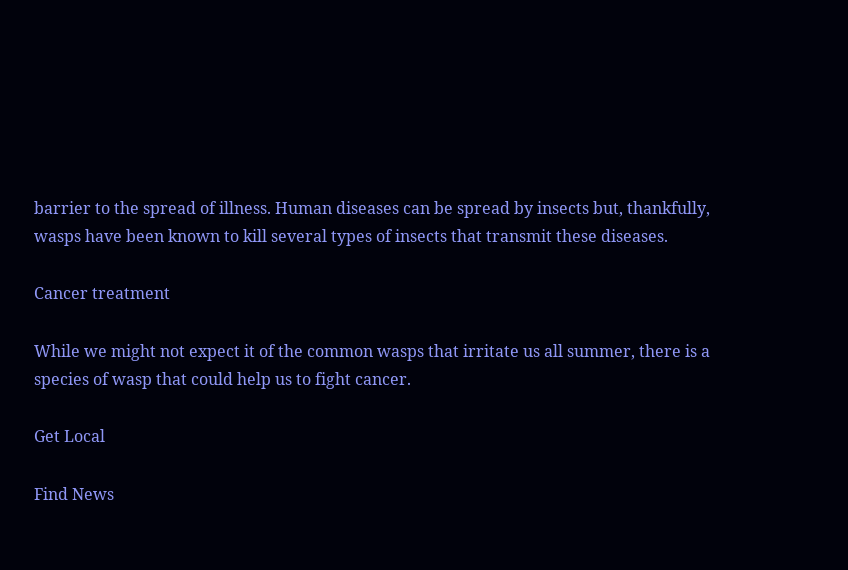barrier to the spread of illness. Human diseases can be spread by insects but, thankfully, wasps have been known to kill several types of insects that transmit these diseases.

Cancer treatment

While we might not expect it of the common wasps that irritate us all summer, there is a species of wasp that could help us to fight cancer.

Get Local

Find News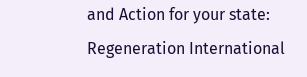and Action for your state:
Regeneration International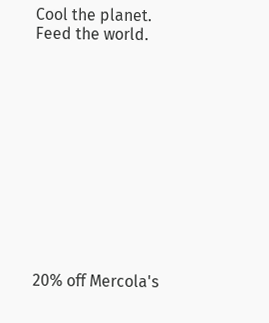Cool the planet.
Feed the world.












20% off Mercola's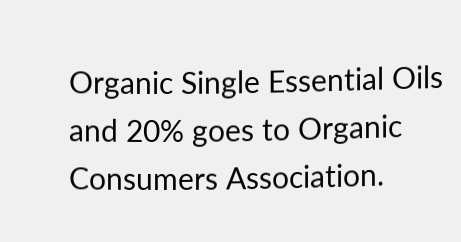Organic Single Essential Oils and 20% goes to Organic Consumers Association.